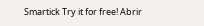Smartick Try it for free! Abrir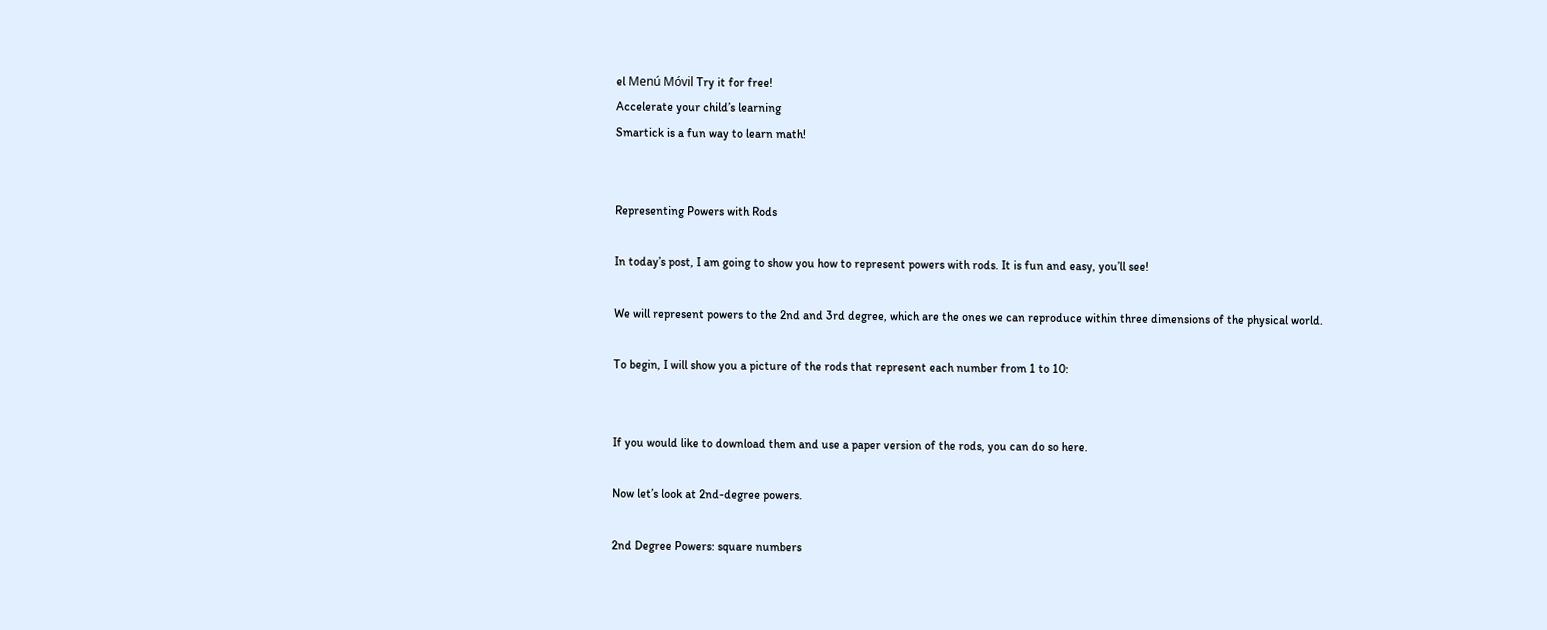el Menú Móvil Try it for free!
Accelerate your child’s learning
Smartick is a fun way to learn math!


Representing Powers with Rods

In today’s post, I am going to show you how to represent powers with rods. It is fun and easy, you’ll see!

We will represent powers to the 2nd and 3rd degree, which are the ones we can reproduce within three dimensions of the physical world.

To begin, I will show you a picture of the rods that represent each number from 1 to 10:


If you would like to download them and use a paper version of the rods, you can do so here.

Now let’s look at 2nd-degree powers.

2nd Degree Powers: square numbers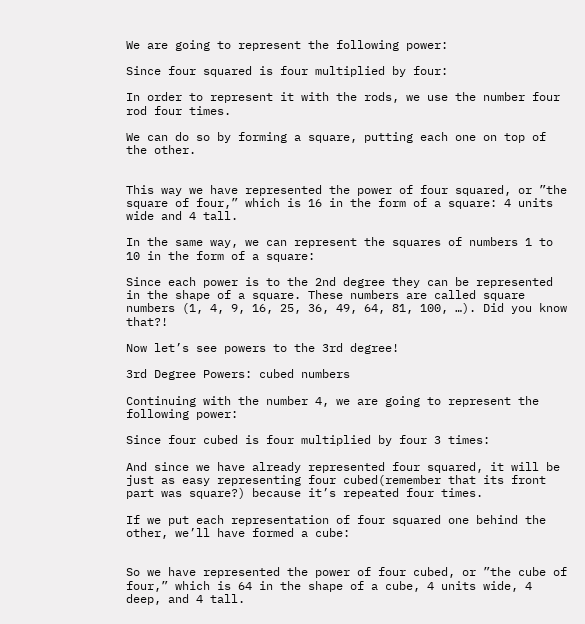We are going to represent the following power:

Since four squared is four multiplied by four:

In order to represent it with the rods, we use the number four rod four times.

We can do so by forming a square, putting each one on top of the other.


This way we have represented the power of four squared, or ”the square of four,” which is 16 in the form of a square: 4 units wide and 4 tall.

In the same way, we can represent the squares of numbers 1 to 10 in the form of a square:

Since each power is to the 2nd degree they can be represented in the shape of a square. These numbers are called square numbers (1, 4, 9, 16, 25, 36, 49, 64, 81, 100, …). Did you know that?!

Now let’s see powers to the 3rd degree!

3rd Degree Powers: cubed numbers

Continuing with the number 4, we are going to represent the following power:

Since four cubed is four multiplied by four 3 times:

And since we have already represented four squared, it will be just as easy representing four cubed(remember that its front part was square?) because it’s repeated four times.

If we put each representation of four squared one behind the other, we’ll have formed a cube:


So we have represented the power of four cubed, or ”the cube of four,” which is 64 in the shape of a cube, 4 units wide, 4 deep, and 4 tall.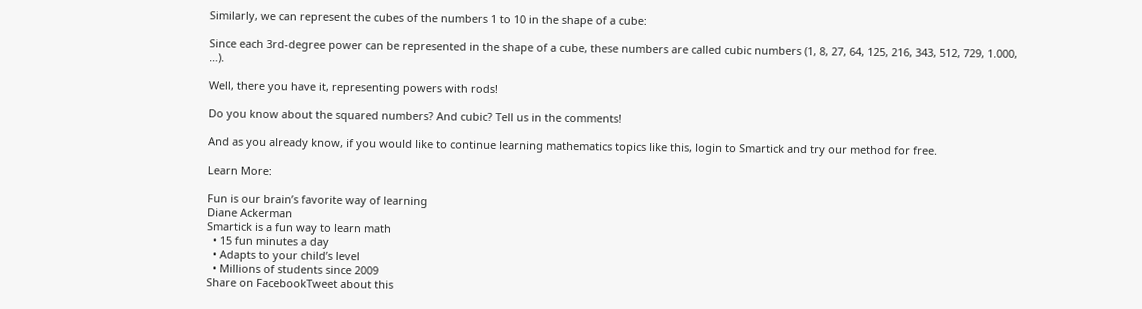Similarly, we can represent the cubes of the numbers 1 to 10 in the shape of a cube:

Since each 3rd-degree power can be represented in the shape of a cube, these numbers are called cubic numbers (1, 8, 27, 64, 125, 216, 343, 512, 729, 1.000, …).

Well, there you have it, representing powers with rods!

Do you know about the squared numbers? And cubic? Tell us in the comments!

And as you already know, if you would like to continue learning mathematics topics like this, login to Smartick and try our method for free.

Learn More:

Fun is our brain’s favorite way of learning
Diane Ackerman
Smartick is a fun way to learn math
  • 15 fun minutes a day
  • Adapts to your child’s level
  • Millions of students since 2009
Share on FacebookTweet about this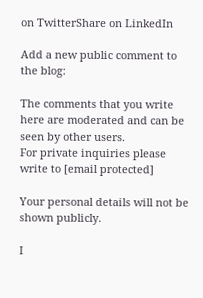on TwitterShare on LinkedIn

Add a new public comment to the blog:

The comments that you write here are moderated and can be seen by other users.
For private inquiries please write to [email protected]

Your personal details will not be shown publicly.

I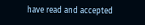have read and accepted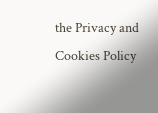the Privacy and Cookies Policy